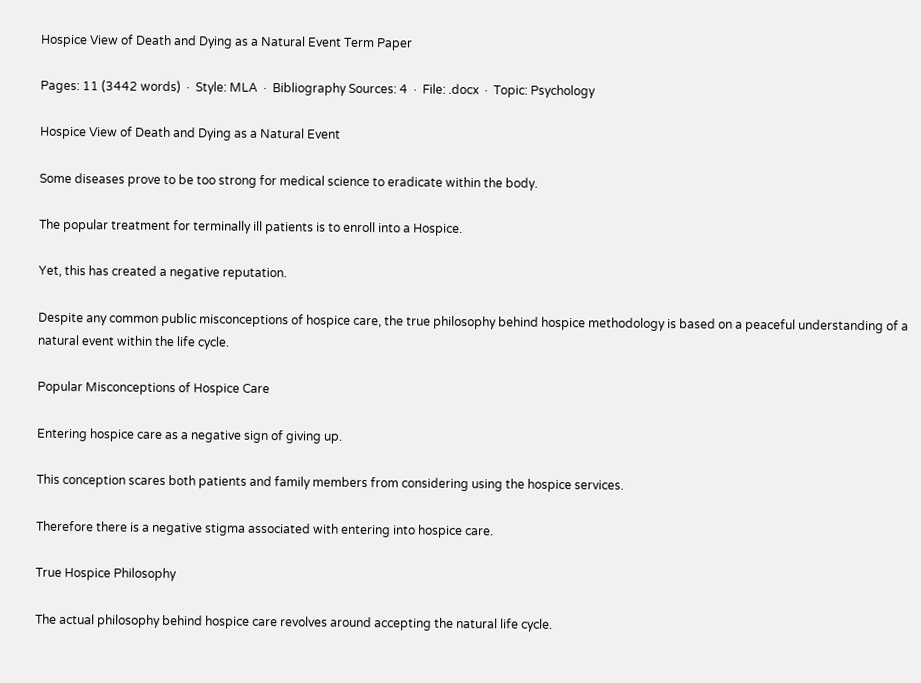Hospice View of Death and Dying as a Natural Event Term Paper

Pages: 11 (3442 words)  ·  Style: MLA  ·  Bibliography Sources: 4  ·  File: .docx  ·  Topic: Psychology

Hospice View of Death and Dying as a Natural Event

Some diseases prove to be too strong for medical science to eradicate within the body.

The popular treatment for terminally ill patients is to enroll into a Hospice.

Yet, this has created a negative reputation.

Despite any common public misconceptions of hospice care, the true philosophy behind hospice methodology is based on a peaceful understanding of a natural event within the life cycle.

Popular Misconceptions of Hospice Care

Entering hospice care as a negative sign of giving up.

This conception scares both patients and family members from considering using the hospice services.

Therefore there is a negative stigma associated with entering into hospice care.

True Hospice Philosophy

The actual philosophy behind hospice care revolves around accepting the natural life cycle.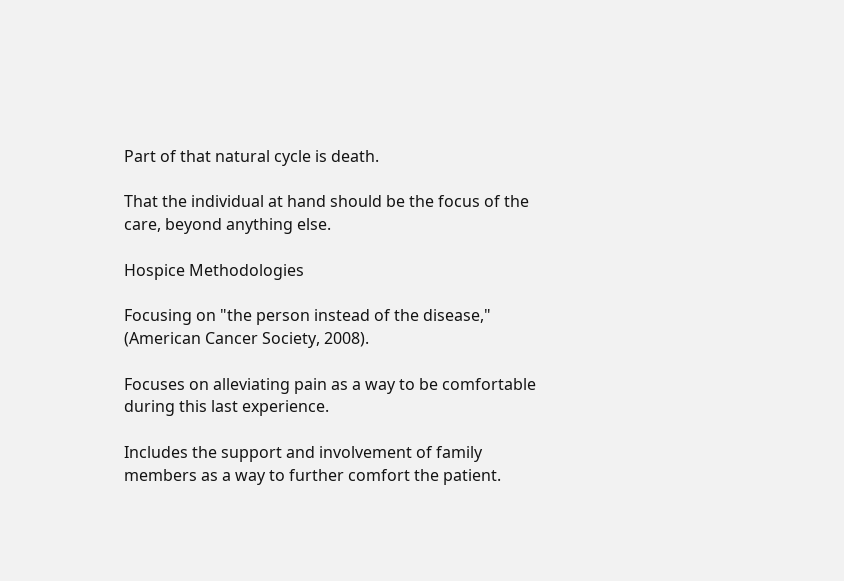Part of that natural cycle is death.

That the individual at hand should be the focus of the care, beyond anything else.

Hospice Methodologies

Focusing on "the person instead of the disease," (American Cancer Society, 2008).

Focuses on alleviating pain as a way to be comfortable during this last experience.

Includes the support and involvement of family members as a way to further comfort the patient.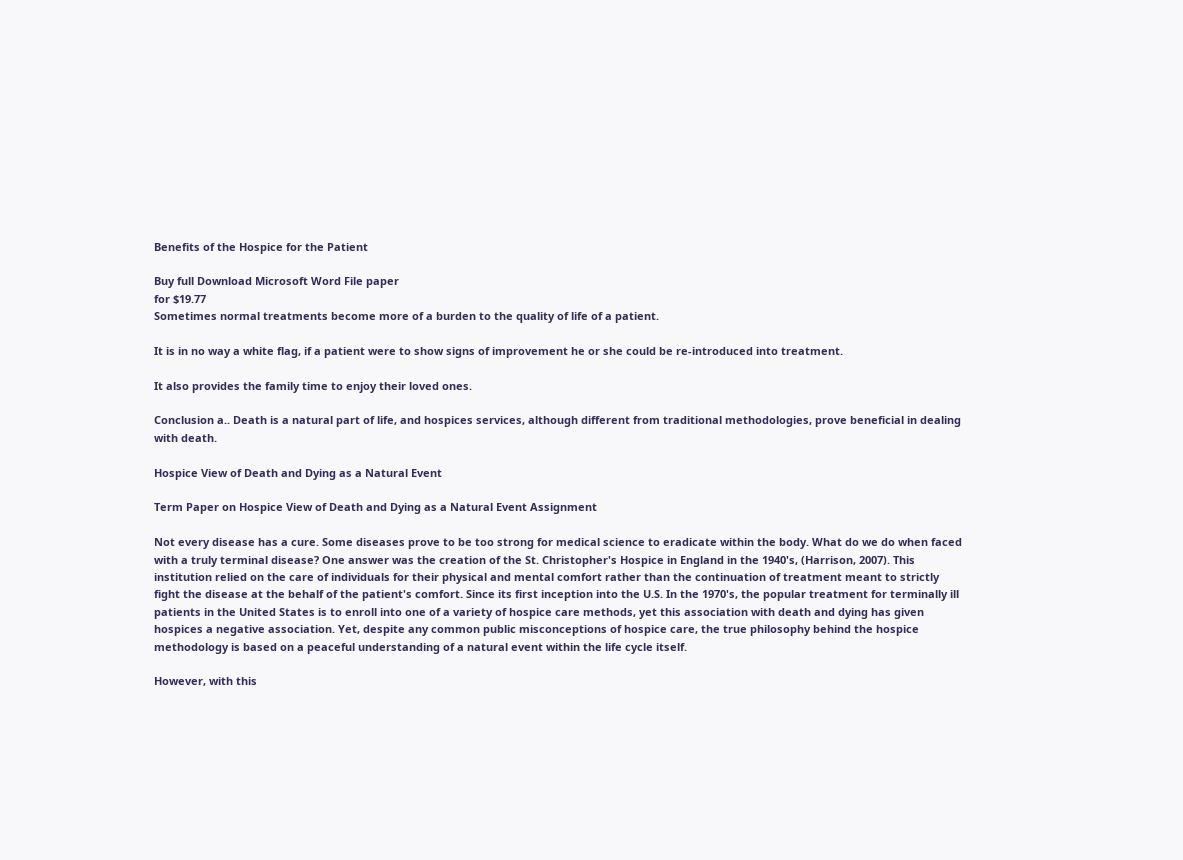Benefits of the Hospice for the Patient

Buy full Download Microsoft Word File paper
for $19.77
Sometimes normal treatments become more of a burden to the quality of life of a patient.

It is in no way a white flag, if a patient were to show signs of improvement he or she could be re-introduced into treatment.

It also provides the family time to enjoy their loved ones.

Conclusion a.. Death is a natural part of life, and hospices services, although different from traditional methodologies, prove beneficial in dealing with death.

Hospice View of Death and Dying as a Natural Event

Term Paper on Hospice View of Death and Dying as a Natural Event Assignment

Not every disease has a cure. Some diseases prove to be too strong for medical science to eradicate within the body. What do we do when faced with a truly terminal disease? One answer was the creation of the St. Christopher's Hospice in England in the 1940's, (Harrison, 2007). This institution relied on the care of individuals for their physical and mental comfort rather than the continuation of treatment meant to strictly fight the disease at the behalf of the patient's comfort. Since its first inception into the U.S. In the 1970's, the popular treatment for terminally ill patients in the United States is to enroll into one of a variety of hospice care methods, yet this association with death and dying has given hospices a negative association. Yet, despite any common public misconceptions of hospice care, the true philosophy behind the hospice methodology is based on a peaceful understanding of a natural event within the life cycle itself.

However, with this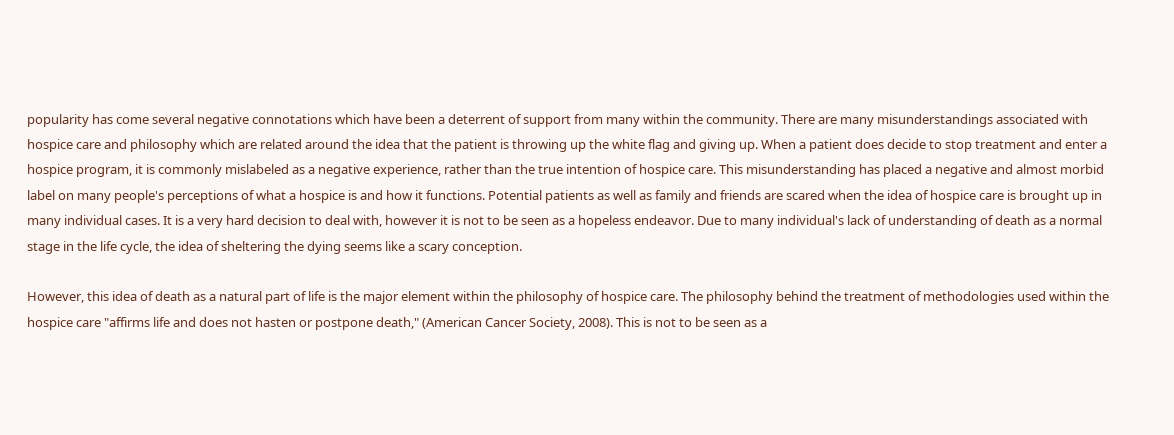popularity has come several negative connotations which have been a deterrent of support from many within the community. There are many misunderstandings associated with hospice care and philosophy which are related around the idea that the patient is throwing up the white flag and giving up. When a patient does decide to stop treatment and enter a hospice program, it is commonly mislabeled as a negative experience, rather than the true intention of hospice care. This misunderstanding has placed a negative and almost morbid label on many people's perceptions of what a hospice is and how it functions. Potential patients as well as family and friends are scared when the idea of hospice care is brought up in many individual cases. It is a very hard decision to deal with, however it is not to be seen as a hopeless endeavor. Due to many individual's lack of understanding of death as a normal stage in the life cycle, the idea of sheltering the dying seems like a scary conception.

However, this idea of death as a natural part of life is the major element within the philosophy of hospice care. The philosophy behind the treatment of methodologies used within the hospice care "affirms life and does not hasten or postpone death," (American Cancer Society, 2008). This is not to be seen as a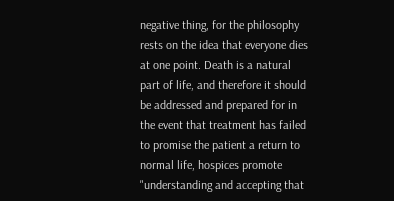negative thing, for the philosophy rests on the idea that everyone dies at one point. Death is a natural part of life, and therefore it should be addressed and prepared for in the event that treatment has failed to promise the patient a return to normal life, hospices promote "understanding and accepting that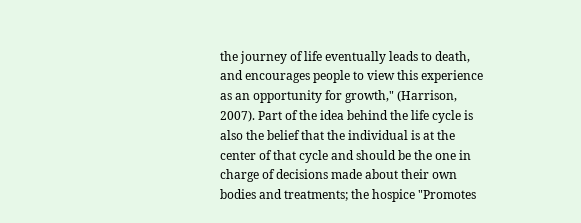the journey of life eventually leads to death, and encourages people to view this experience as an opportunity for growth," (Harrison, 2007). Part of the idea behind the life cycle is also the belief that the individual is at the center of that cycle and should be the one in charge of decisions made about their own bodies and treatments; the hospice "Promotes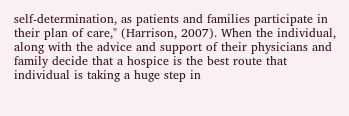self-determination, as patients and families participate in their plan of care," (Harrison, 2007). When the individual, along with the advice and support of their physicians and family decide that a hospice is the best route that individual is taking a huge step in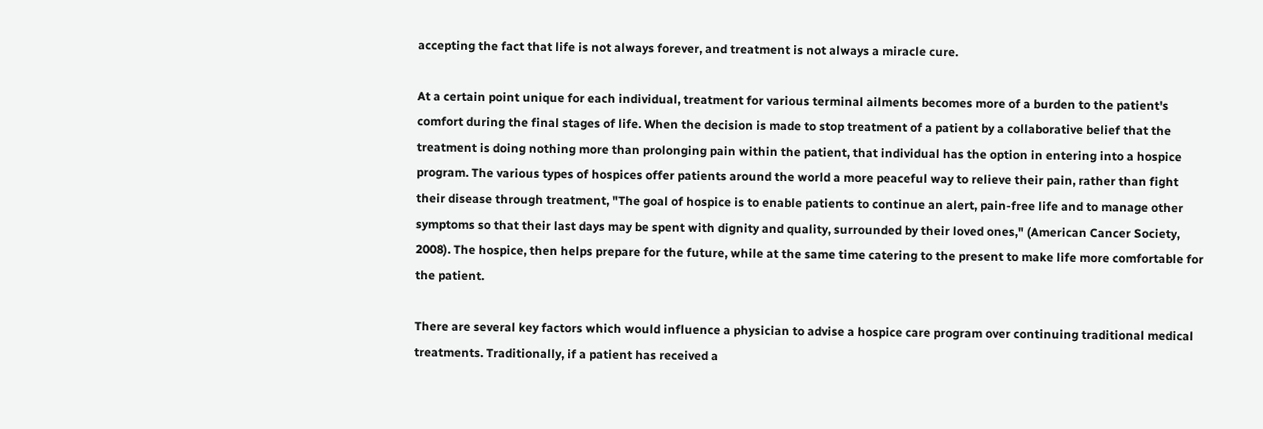accepting the fact that life is not always forever, and treatment is not always a miracle cure.

At a certain point unique for each individual, treatment for various terminal ailments becomes more of a burden to the patient's comfort during the final stages of life. When the decision is made to stop treatment of a patient by a collaborative belief that the treatment is doing nothing more than prolonging pain within the patient, that individual has the option in entering into a hospice program. The various types of hospices offer patients around the world a more peaceful way to relieve their pain, rather than fight their disease through treatment, "The goal of hospice is to enable patients to continue an alert, pain-free life and to manage other symptoms so that their last days may be spent with dignity and quality, surrounded by their loved ones," (American Cancer Society, 2008). The hospice, then helps prepare for the future, while at the same time catering to the present to make life more comfortable for the patient.

There are several key factors which would influence a physician to advise a hospice care program over continuing traditional medical treatments. Traditionally, if a patient has received a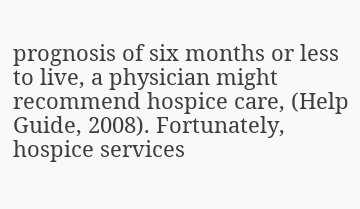prognosis of six months or less to live, a physician might recommend hospice care, (Help Guide, 2008). Fortunately, hospice services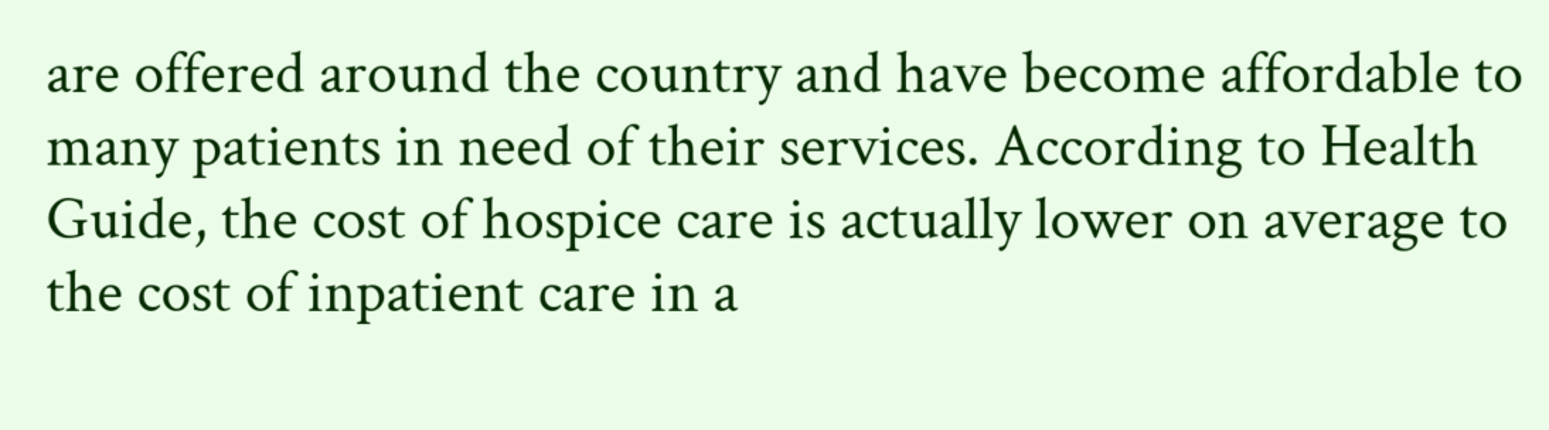are offered around the country and have become affordable to many patients in need of their services. According to Health Guide, the cost of hospice care is actually lower on average to the cost of inpatient care in a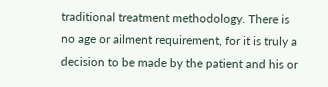traditional treatment methodology. There is no age or ailment requirement, for it is truly a decision to be made by the patient and his or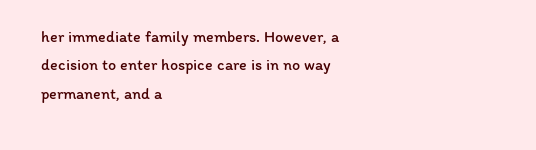her immediate family members. However, a decision to enter hospice care is in no way permanent, and a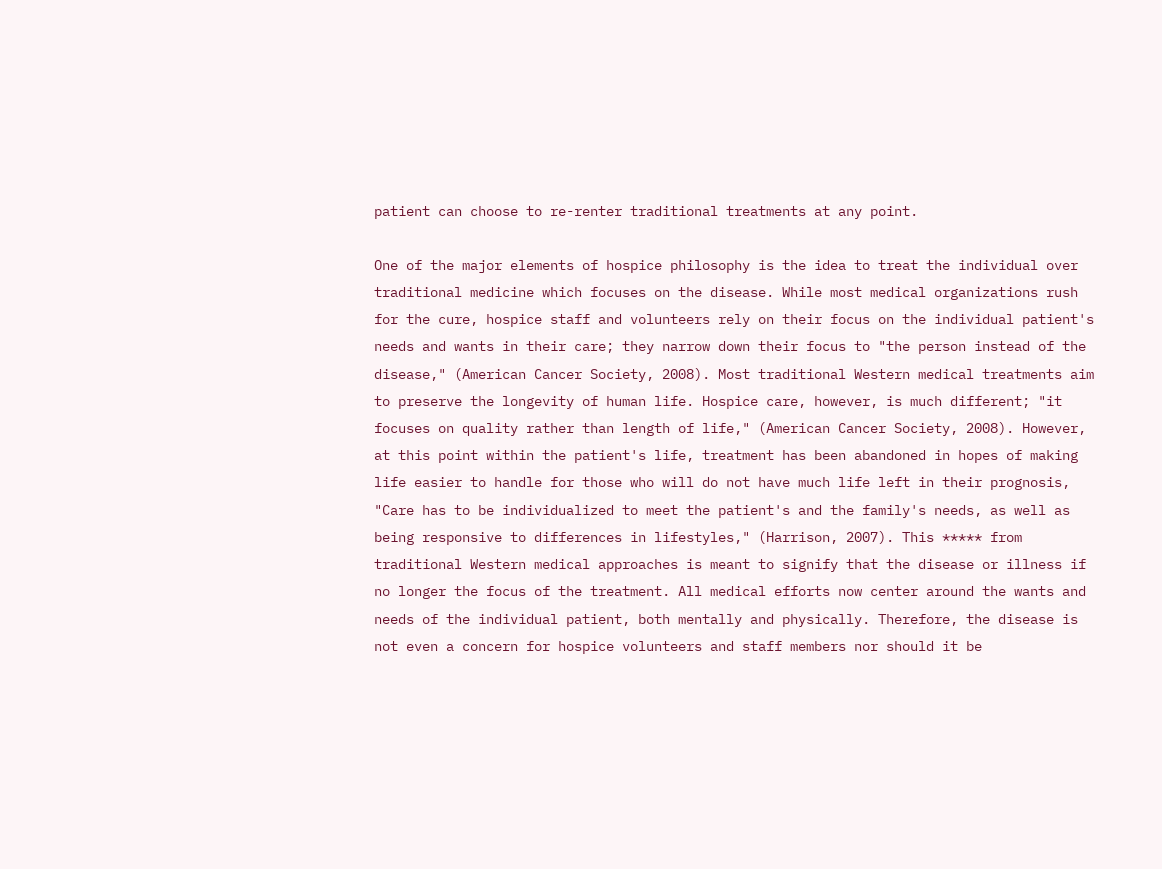patient can choose to re-renter traditional treatments at any point.

One of the major elements of hospice philosophy is the idea to treat the individual over traditional medicine which focuses on the disease. While most medical organizations rush for the cure, hospice staff and volunteers rely on their focus on the individual patient's needs and wants in their care; they narrow down their focus to "the person instead of the disease," (American Cancer Society, 2008). Most traditional Western medical treatments aim to preserve the longevity of human life. Hospice care, however, is much different; "it focuses on quality rather than length of life," (American Cancer Society, 2008). However, at this point within the patient's life, treatment has been abandoned in hopes of making life easier to handle for those who will do not have much life left in their prognosis, "Care has to be individualized to meet the patient's and the family's needs, as well as being responsive to differences in lifestyles," (Harrison, 2007). This ***** from traditional Western medical approaches is meant to signify that the disease or illness if no longer the focus of the treatment. All medical efforts now center around the wants and needs of the individual patient, both mentally and physically. Therefore, the disease is not even a concern for hospice volunteers and staff members nor should it be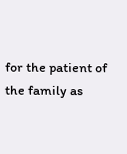for the patient of the family as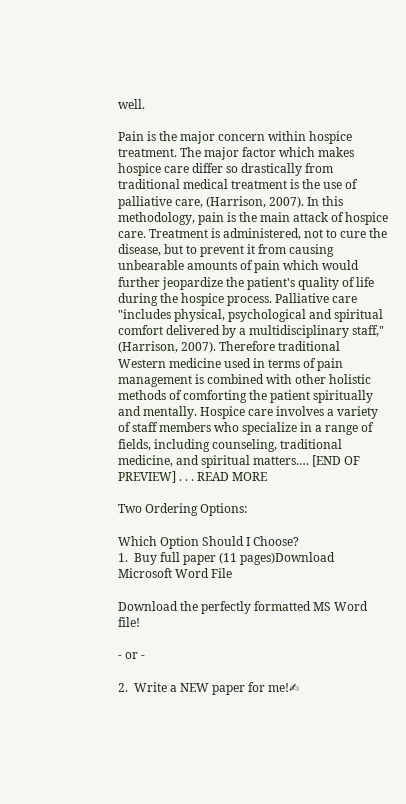well.

Pain is the major concern within hospice treatment. The major factor which makes hospice care differ so drastically from traditional medical treatment is the use of palliative care, (Harrison, 2007). In this methodology, pain is the main attack of hospice care. Treatment is administered, not to cure the disease, but to prevent it from causing unbearable amounts of pain which would further jeopardize the patient's quality of life during the hospice process. Palliative care "includes physical, psychological and spiritual comfort delivered by a multidisciplinary staff," (Harrison, 2007). Therefore traditional Western medicine used in terms of pain management is combined with other holistic methods of comforting the patient spiritually and mentally. Hospice care involves a variety of staff members who specialize in a range of fields, including counseling, traditional medicine, and spiritual matters.… [END OF PREVIEW] . . . READ MORE

Two Ordering Options:

Which Option Should I Choose?
1.  Buy full paper (11 pages)Download Microsoft Word File

Download the perfectly formatted MS Word file!

- or -

2.  Write a NEW paper for me!✍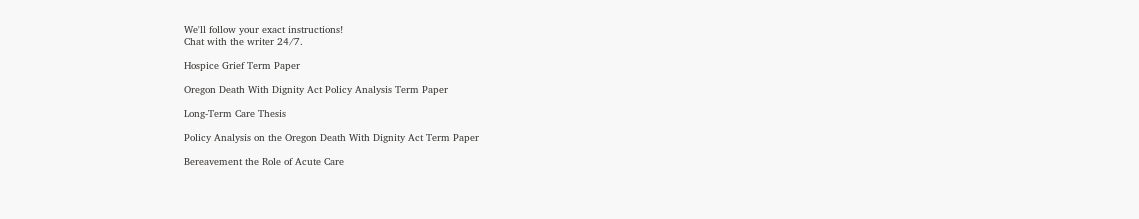We'll follow your exact instructions!
Chat with the writer 24/7.

Hospice Grief Term Paper

Oregon Death With Dignity Act Policy Analysis Term Paper

Long-Term Care Thesis

Policy Analysis on the Oregon Death With Dignity Act Term Paper

Bereavement the Role of Acute Care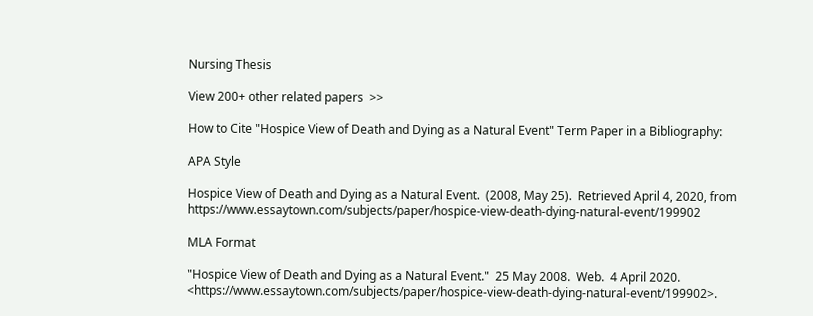Nursing Thesis

View 200+ other related papers  >>

How to Cite "Hospice View of Death and Dying as a Natural Event" Term Paper in a Bibliography:

APA Style

Hospice View of Death and Dying as a Natural Event.  (2008, May 25).  Retrieved April 4, 2020, from https://www.essaytown.com/subjects/paper/hospice-view-death-dying-natural-event/199902

MLA Format

"Hospice View of Death and Dying as a Natural Event."  25 May 2008.  Web.  4 April 2020. <https://www.essaytown.com/subjects/paper/hospice-view-death-dying-natural-event/199902>.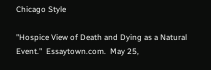Chicago Style

"Hospice View of Death and Dying as a Natural Event."  Essaytown.com.  May 25,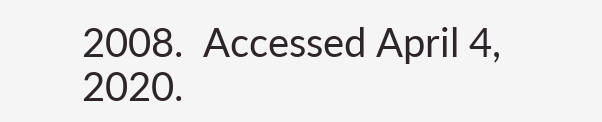2008.  Accessed April 4, 2020.